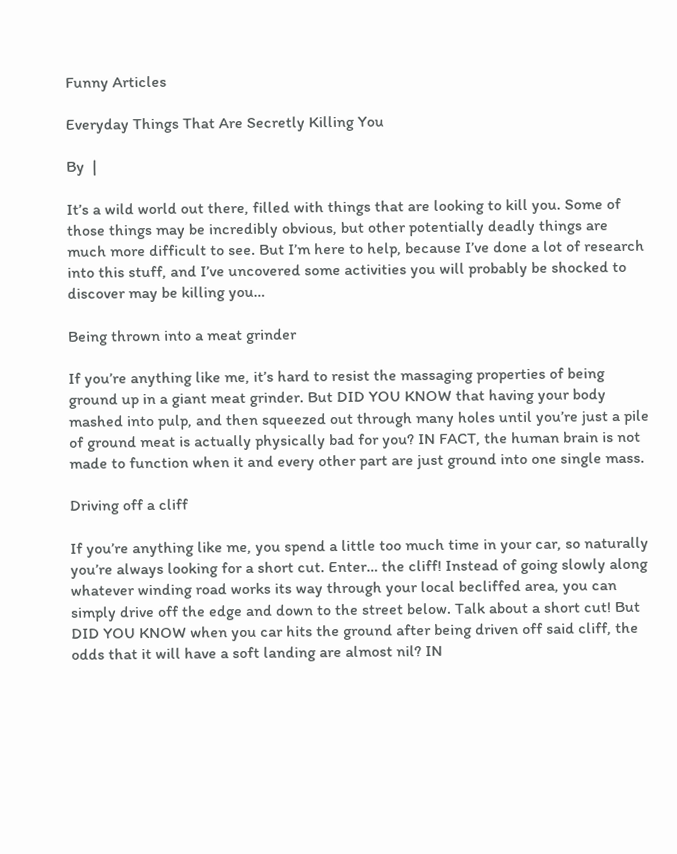Funny Articles

Everyday Things That Are Secretly Killing You

By  |

It’s a wild world out there, filled with things that are looking to kill you. Some of those things may be incredibly obvious, but other potentially deadly things are much more difficult to see. But I’m here to help, because I’ve done a lot of research into this stuff, and I’ve uncovered some activities you will probably be shocked to discover may be killing you…

Being thrown into a meat grinder

If you’re anything like me, it’s hard to resist the massaging properties of being ground up in a giant meat grinder. But DID YOU KNOW that having your body mashed into pulp, and then squeezed out through many holes until you’re just a pile of ground meat is actually physically bad for you? IN FACT, the human brain is not made to function when it and every other part are just ground into one single mass.

Driving off a cliff

If you’re anything like me, you spend a little too much time in your car, so naturally you’re always looking for a short cut. Enter… the cliff! Instead of going slowly along whatever winding road works its way through your local becliffed area, you can simply drive off the edge and down to the street below. Talk about a short cut! But DID YOU KNOW when you car hits the ground after being driven off said cliff, the odds that it will have a soft landing are almost nil? IN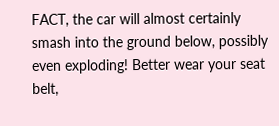FACT, the car will almost certainly smash into the ground below, possibly even exploding! Better wear your seat belt,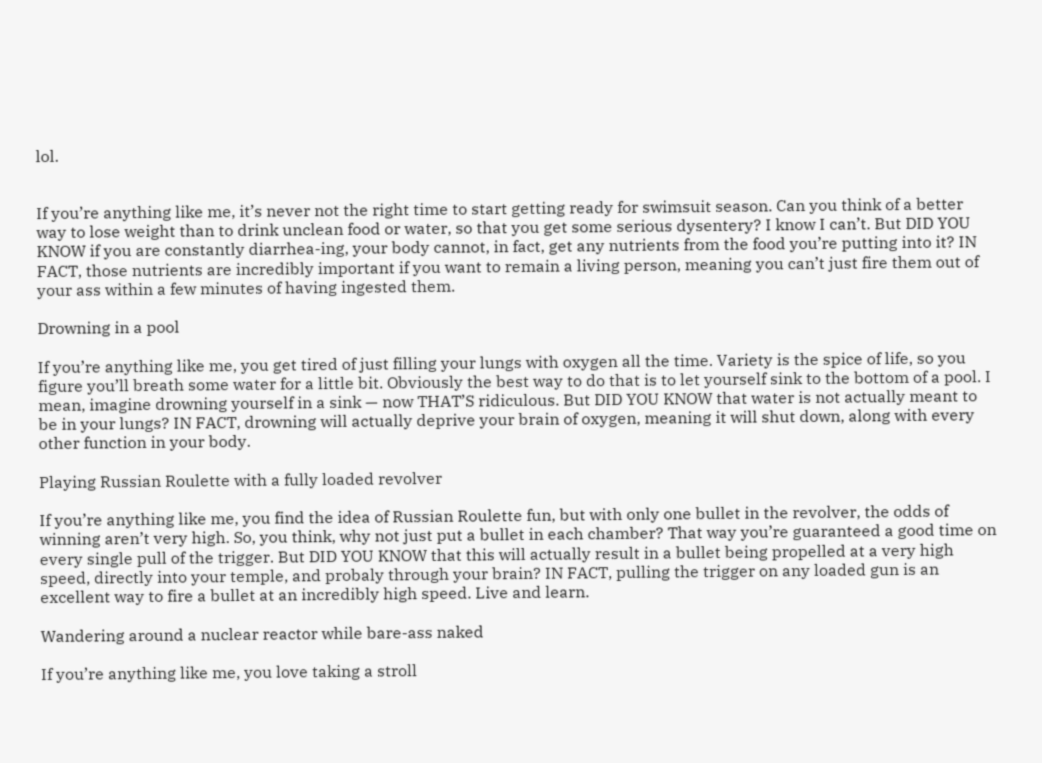lol.


If you’re anything like me, it’s never not the right time to start getting ready for swimsuit season. Can you think of a better way to lose weight than to drink unclean food or water, so that you get some serious dysentery? I know I can’t. But DID YOU KNOW if you are constantly diarrhea-ing, your body cannot, in fact, get any nutrients from the food you’re putting into it? IN FACT, those nutrients are incredibly important if you want to remain a living person, meaning you can’t just fire them out of your ass within a few minutes of having ingested them.

Drowning in a pool

If you’re anything like me, you get tired of just filling your lungs with oxygen all the time. Variety is the spice of life, so you figure you’ll breath some water for a little bit. Obviously the best way to do that is to let yourself sink to the bottom of a pool. I mean, imagine drowning yourself in a sink — now THAT’S ridiculous. But DID YOU KNOW that water is not actually meant to be in your lungs? IN FACT, drowning will actually deprive your brain of oxygen, meaning it will shut down, along with every other function in your body.

Playing Russian Roulette with a fully loaded revolver

If you’re anything like me, you find the idea of Russian Roulette fun, but with only one bullet in the revolver, the odds of winning aren’t very high. So, you think, why not just put a bullet in each chamber? That way you’re guaranteed a good time on every single pull of the trigger. But DID YOU KNOW that this will actually result in a bullet being propelled at a very high speed, directly into your temple, and probaly through your brain? IN FACT, pulling the trigger on any loaded gun is an excellent way to fire a bullet at an incredibly high speed. Live and learn.

Wandering around a nuclear reactor while bare-ass naked

If you’re anything like me, you love taking a stroll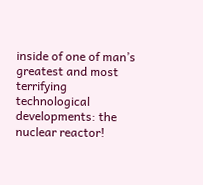inside of one of man’s greatest and most terrifying technological developments: the nuclear reactor!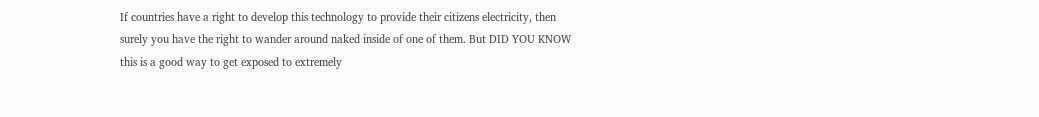If countries have a right to develop this technology to provide their citizens electricity, then surely you have the right to wander around naked inside of one of them. But DID YOU KNOW this is a good way to get exposed to extremely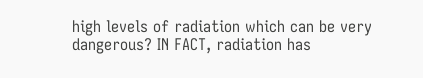high levels of radiation which can be very dangerous? IN FACT, radiation has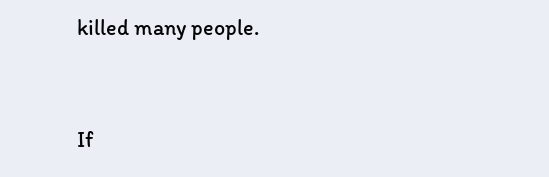killed many people.


If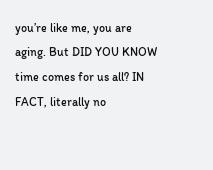you’re like me, you are aging. But DID YOU KNOW time comes for us all? IN FACT, literally no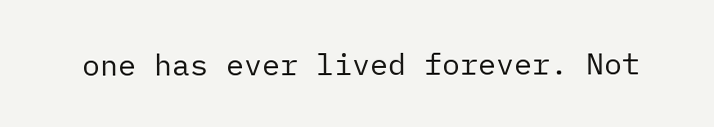one has ever lived forever. Not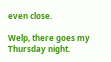even close.

Welp, there goes my Thursday night.